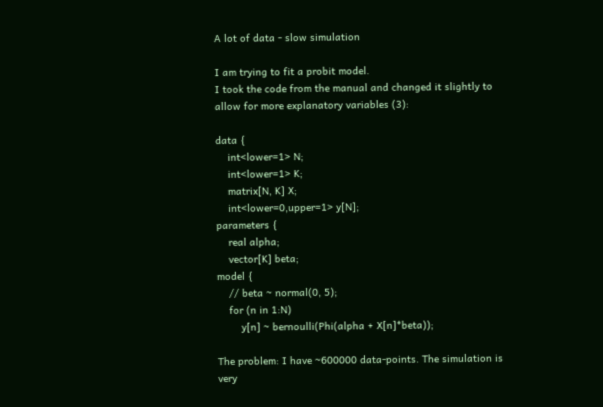A lot of data - slow simulation

I am trying to fit a probit model.
I took the code from the manual and changed it slightly to allow for more explanatory variables (3):

data {
    int<lower=1> N;
    int<lower=1> K;
    matrix[N, K] X;
    int<lower=0,upper=1> y[N];
parameters {
    real alpha;
    vector[K] beta;
model {
    // beta ~ normal(0, 5);
    for (n in 1:N)
        y[n] ~ bernoulli(Phi(alpha + X[n]*beta));

The problem: I have ~600000 data-points. The simulation is very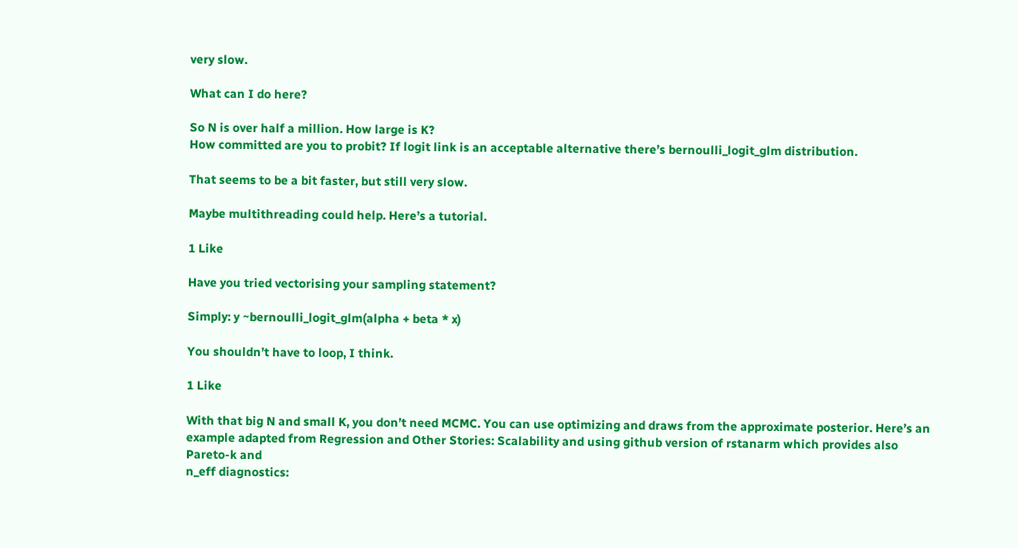very slow.

What can I do here?

So N is over half a million. How large is K?
How committed are you to probit? If logit link is an acceptable alternative there’s bernoulli_logit_glm distribution.

That seems to be a bit faster, but still very slow.

Maybe multithreading could help. Here’s a tutorial.

1 Like

Have you tried vectorising your sampling statement?

Simply: y ~bernoulli_logit_glm(alpha + beta * x)

You shouldn’t have to loop, I think.

1 Like

With that big N and small K, you don’t need MCMC. You can use optimizing and draws from the approximate posterior. Here’s an example adapted from Regression and Other Stories: Scalability and using github version of rstanarm which provides also Pareto-k and
n_eff diagnostics: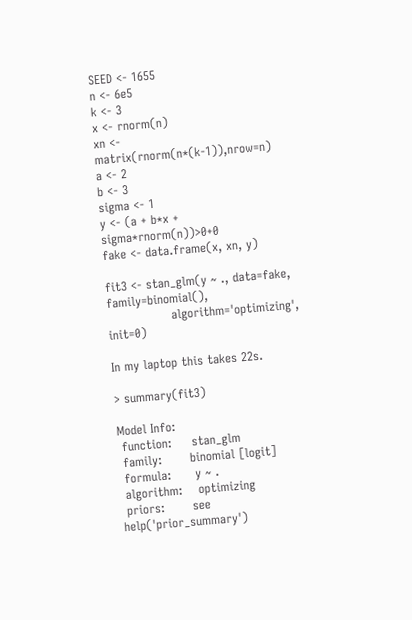SEED <- 1655
n <- 6e5
k <- 3
x <- rnorm(n)
xn <- matrix(rnorm(n*(k-1)),nrow=n)
a <- 2
b <- 3
sigma <- 1
y <- (a + b*x + sigma*rnorm(n))>0+0
fake <- data.frame(x, xn, y)

fit3 <- stan_glm(y ~ ., data=fake, family=binomial(),
                algorithm='optimizing', init=0)

In my laptop this takes 22s.

> summary(fit3)

Model Info:
 function:     stan_glm
 family:       binomial [logit]
 formula:      y ~ .
 algorithm:    optimizing
 priors:       see help('prior_summary')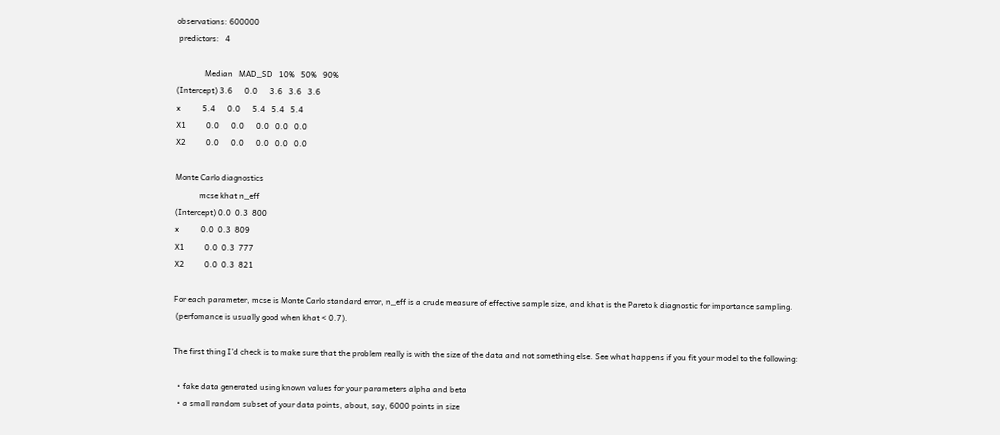observations: 600000
 predictors:   4

              Median   MAD_SD   10%   50%   90%
(Intercept) 3.6      0.0      3.6   3.6   3.6
x           5.4      0.0      5.4   5.4   5.4
X1          0.0      0.0      0.0   0.0   0.0
X2          0.0      0.0      0.0   0.0   0.0

Monte Carlo diagnostics
            mcse khat n_eff
(Intercept) 0.0  0.3  800
x           0.0  0.3  809
X1          0.0  0.3  777
X2          0.0  0.3  821

For each parameter, mcse is Monte Carlo standard error, n_eff is a crude measure of effective sample size, and khat is the Pareto k diagnostic for importance sampling.
 (perfomance is usually good when khat < 0.7).

The first thing I’d check is to make sure that the problem really is with the size of the data and not something else. See what happens if you fit your model to the following:

  • fake data generated using known values for your parameters alpha and beta
  • a small random subset of your data points, about, say, 6000 points in size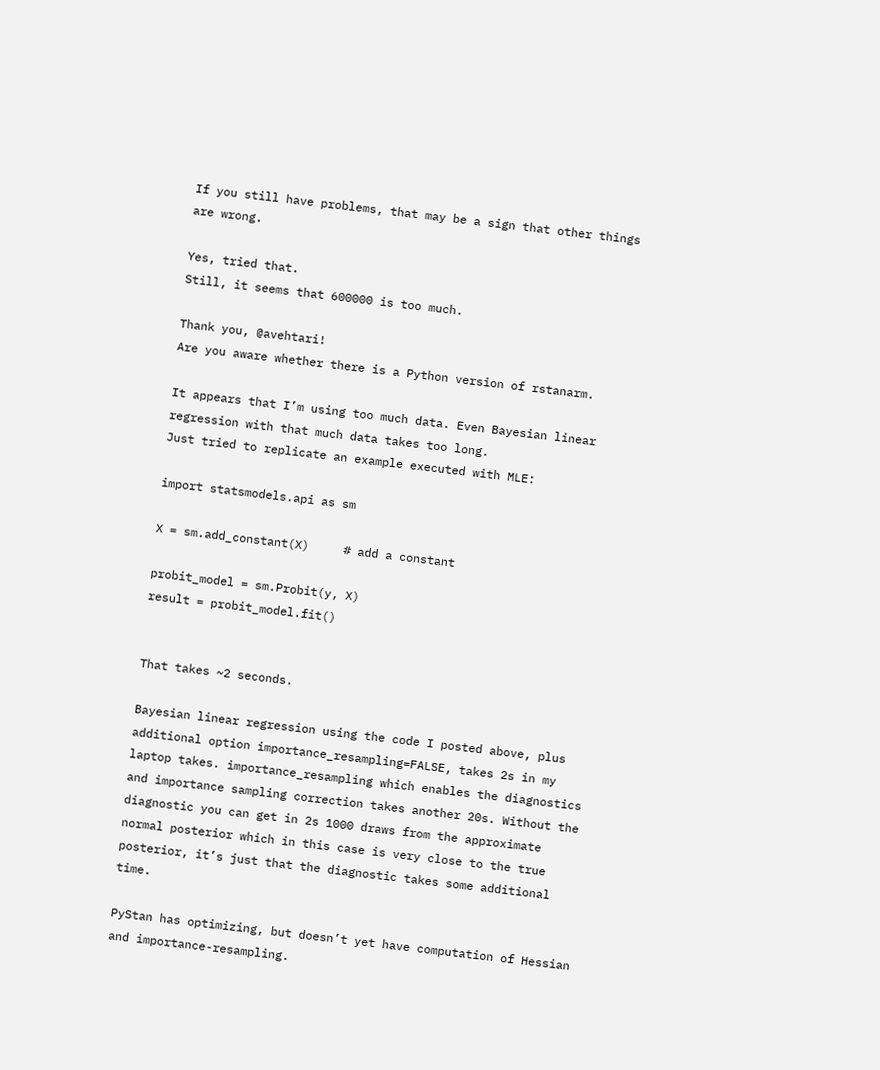If you still have problems, that may be a sign that other things are wrong.

Yes, tried that.
Still, it seems that 600000 is too much.

Thank you, @avehtari!
Are you aware whether there is a Python version of rstanarm.

It appears that I’m using too much data. Even Bayesian linear regression with that much data takes too long.
Just tried to replicate an example executed with MLE:

import statsmodels.api as sm

X = sm.add_constant(X)     # add a constant

probit_model = sm.Probit(y, X)
result = probit_model.fit()


That takes ~2 seconds.

Bayesian linear regression using the code I posted above, plus additional option importance_resampling=FALSE, takes 2s in my laptop takes. importance_resampling which enables the diagnostics and importance sampling correction takes another 20s. Without the diagnostic you can get in 2s 1000 draws from the approximate normal posterior which in this case is very close to the true posterior, it’s just that the diagnostic takes some additional time.

PyStan has optimizing, but doesn’t yet have computation of Hessian and importance-resampling.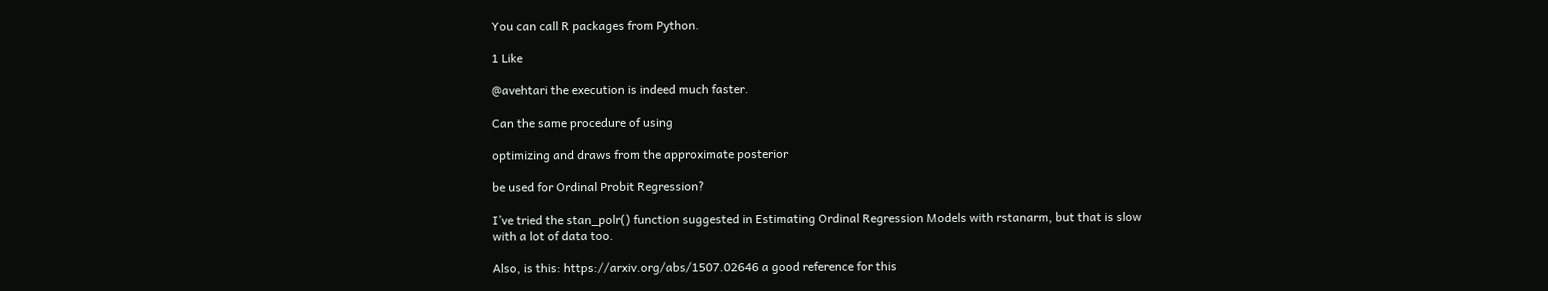You can call R packages from Python.

1 Like

@avehtari the execution is indeed much faster.

Can the same procedure of using

optimizing and draws from the approximate posterior

be used for Ordinal Probit Regression?

I’ve tried the stan_polr() function suggested in Estimating Ordinal Regression Models with rstanarm, but that is slow with a lot of data too.

Also, is this: https://arxiv.org/abs/1507.02646 a good reference for this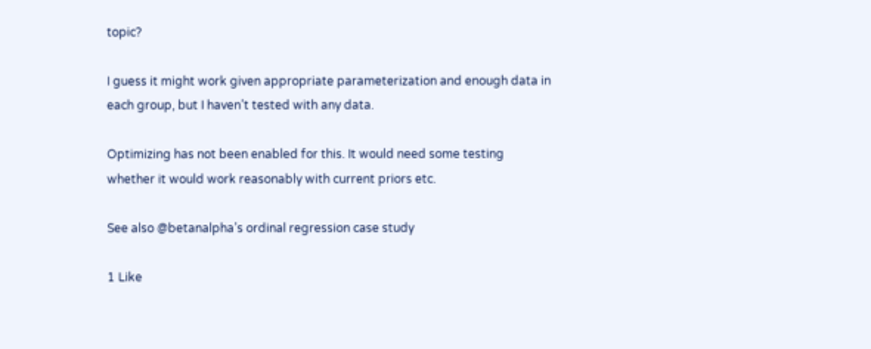topic?

I guess it might work given appropriate parameterization and enough data in each group, but I haven’t tested with any data.

Optimizing has not been enabled for this. It would need some testing whether it would work reasonably with current priors etc.

See also @betanalpha’s ordinal regression case study

1 Like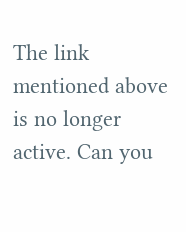The link
mentioned above is no longer active. Can you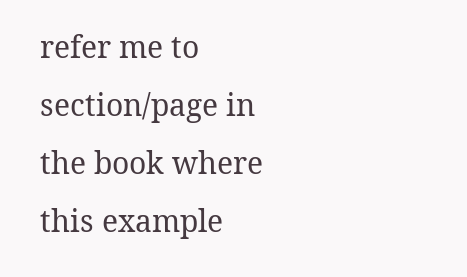refer me to section/page in the book where this example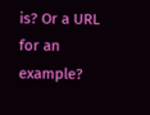is? Or a URL for an example?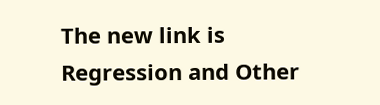The new link is Regression and Other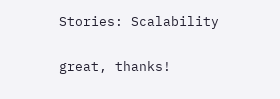Stories: Scalability

great, thanks!